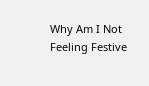Why Am I Not Feeling Festive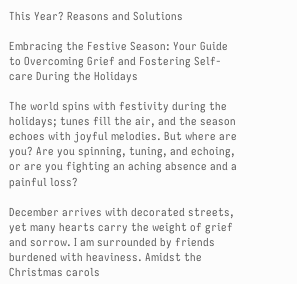This Year? Reasons and Solutions

Embracing the Festive Season: Your Guide to Overcoming Grief and Fostering Self-care During the Holidays

The world spins with festivity during the holidays; tunes fill the air, and the season echoes with joyful melodies. But where are you? Are you spinning, tuning, and echoing, or are you fighting an aching absence and a painful loss?

December arrives with decorated streets, yet many hearts carry the weight of grief and sorrow. I am surrounded by friends burdened with heaviness. Amidst the Christmas carols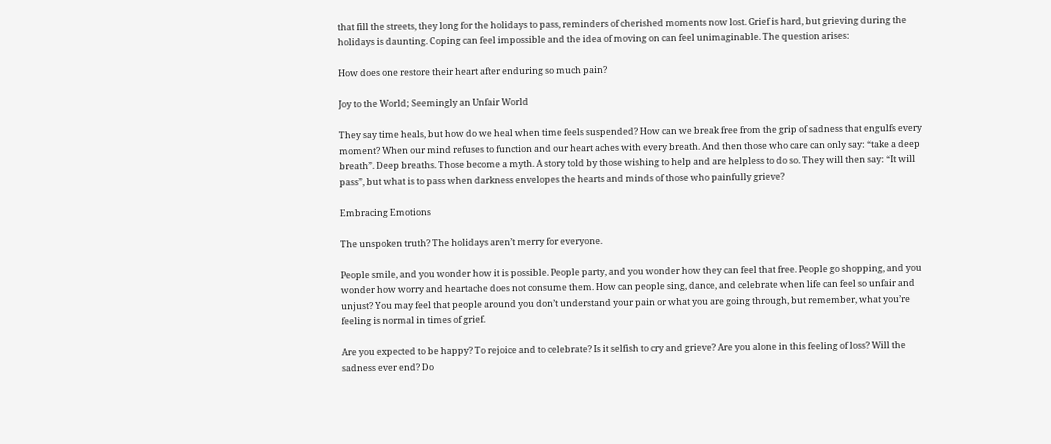that fill the streets, they long for the holidays to pass, reminders of cherished moments now lost. Grief is hard, but grieving during the holidays is daunting. Coping can feel impossible and the idea of moving on can feel unimaginable. The question arises:

How does one restore their heart after enduring so much pain?

Joy to the World; Seemingly an Unfair World

They say time heals, but how do we heal when time feels suspended? How can we break free from the grip of sadness that engulfs every moment? When our mind refuses to function and our heart aches with every breath. And then those who care can only say: “take a deep breath”. Deep breaths. Those become a myth. A story told by those wishing to help and are helpless to do so. They will then say: “It will pass”, but what is to pass when darkness envelopes the hearts and minds of those who painfully grieve?

Embracing Emotions

The unspoken truth? The holidays aren’t merry for everyone.

People smile, and you wonder how it is possible. People party, and you wonder how they can feel that free. People go shopping, and you wonder how worry and heartache does not consume them. How can people sing, dance, and celebrate when life can feel so unfair and unjust? You may feel that people around you don’t understand your pain or what you are going through, but remember, what you’re feeling is normal in times of grief.

Are you expected to be happy? To rejoice and to celebrate? Is it selfish to cry and grieve? Are you alone in this feeling of loss? Will the sadness ever end? Do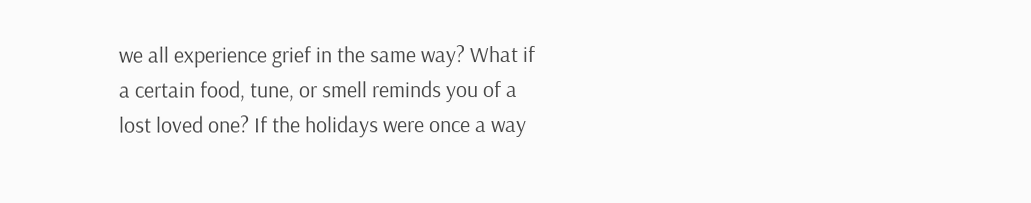we all experience grief in the same way? What if a certain food, tune, or smell reminds you of a lost loved one? If the holidays were once a way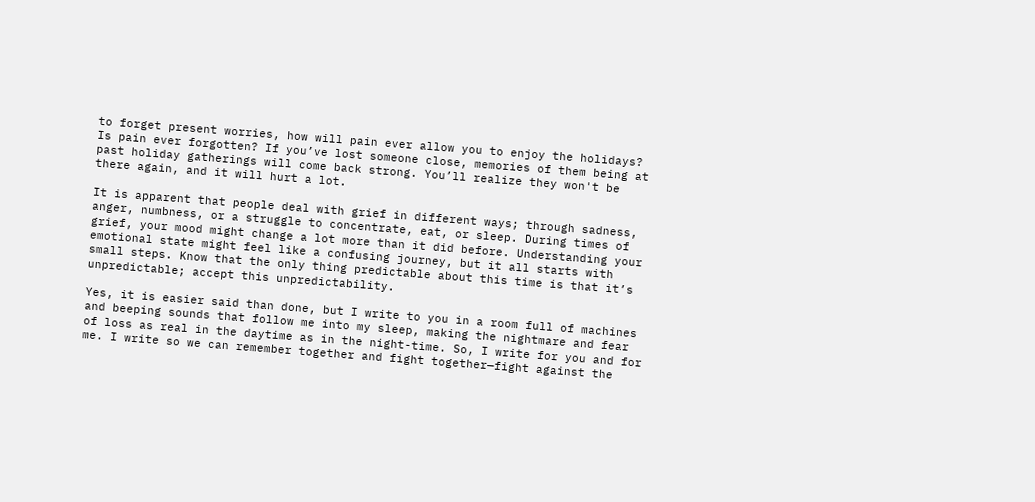to forget present worries, how will pain ever allow you to enjoy the holidays? Is pain ever forgotten? If you’ve lost someone close, memories of them being at past holiday gatherings will come back strong. You’ll realize they won't be there again, and it will hurt a lot.

It is apparent that people deal with grief in different ways; through sadness, anger, numbness, or a struggle to concentrate, eat, or sleep. During times of grief, your mood might change a lot more than it did before. Understanding your emotional state might feel like a confusing journey, but it all starts with small steps. Know that the only thing predictable about this time is that it’s unpredictable; accept this unpredictability.

Yes, it is easier said than done, but I write to you in a room full of machines and beeping sounds that follow me into my sleep, making the nightmare and fear of loss as real in the daytime as in the night-time. So, I write for you and for me. I write so we can remember together and fight together—fight against the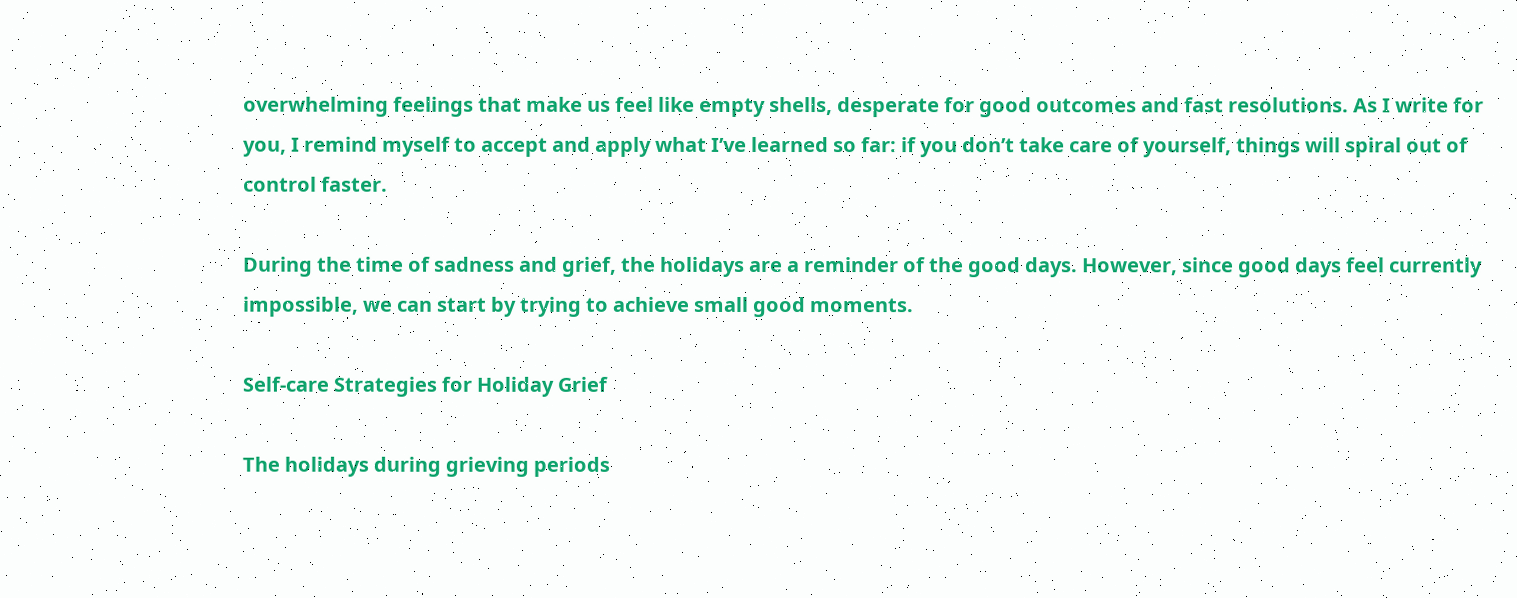overwhelming feelings that make us feel like empty shells, desperate for good outcomes and fast resolutions. As I write for you, I remind myself to accept and apply what I’ve learned so far: if you don’t take care of yourself, things will spiral out of control faster.

During the time of sadness and grief, the holidays are a reminder of the good days. However, since good days feel currently impossible, we can start by trying to achieve small good moments.

Self-care Strategies for Holiday Grief

The holidays during grieving periods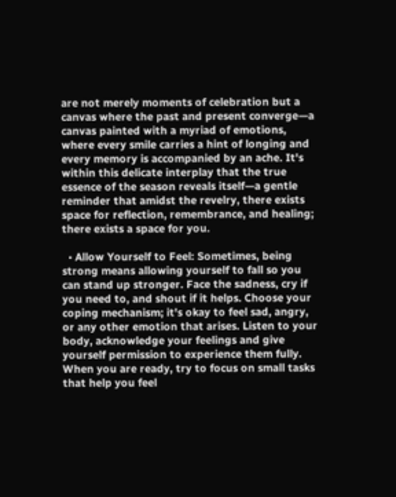are not merely moments of celebration but a canvas where the past and present converge—a canvas painted with a myriad of emotions, where every smile carries a hint of longing and every memory is accompanied by an ache. It's within this delicate interplay that the true essence of the season reveals itself—a gentle reminder that amidst the revelry, there exists space for reflection, remembrance, and healing; there exists a space for you.

  • Allow Yourself to Feel: Sometimes, being strong means allowing yourself to fall so you can stand up stronger. Face the sadness, cry if you need to, and shout if it helps. Choose your coping mechanism; it's okay to feel sad, angry, or any other emotion that arises. Listen to your body, acknowledge your feelings and give yourself permission to experience them fully. When you are ready, try to focus on small tasks that help you feel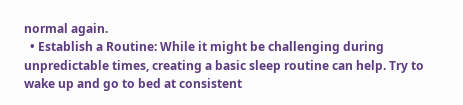normal again.
  • Establish a Routine: While it might be challenging during unpredictable times, creating a basic sleep routine can help. Try to wake up and go to bed at consistent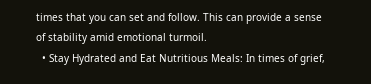times that you can set and follow. This can provide a sense of stability amid emotional turmoil.
  • Stay Hydrated and Eat Nutritious Meals: In times of grief,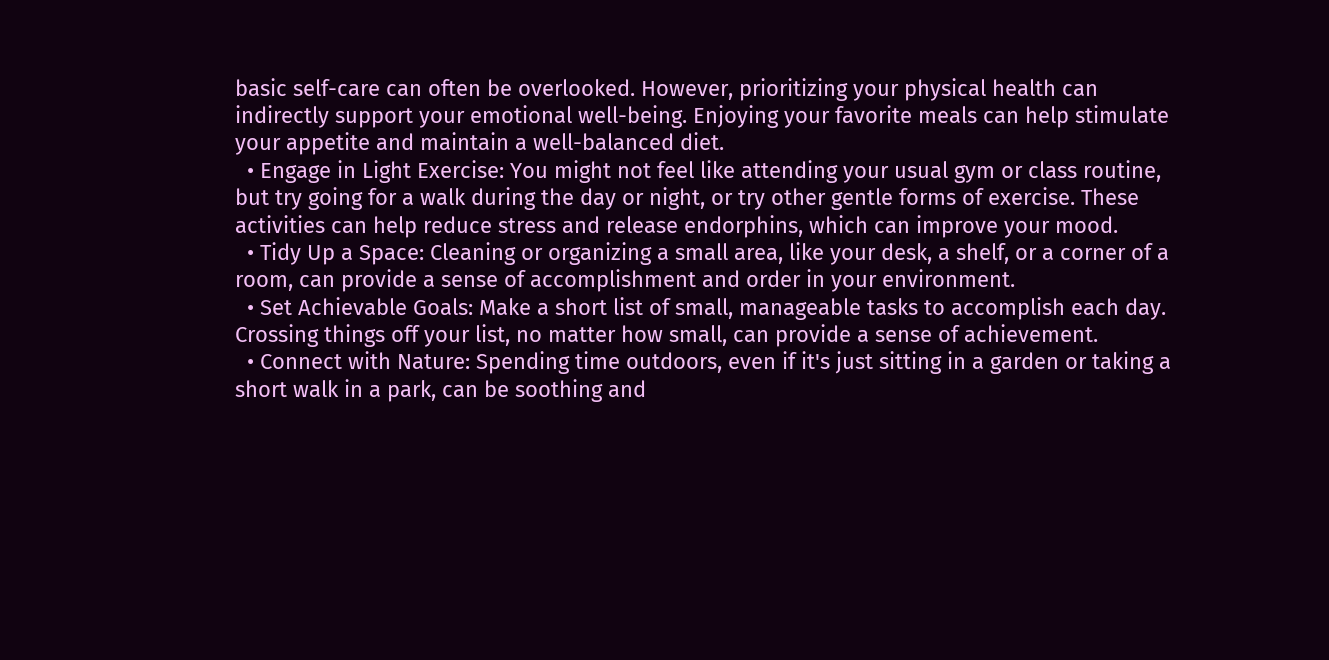basic self-care can often be overlooked. However, prioritizing your physical health can indirectly support your emotional well-being. Enjoying your favorite meals can help stimulate your appetite and maintain a well-balanced diet.
  • Engage in Light Exercise: You might not feel like attending your usual gym or class routine, but try going for a walk during the day or night, or try other gentle forms of exercise. These activities can help reduce stress and release endorphins, which can improve your mood.
  • Tidy Up a Space: Cleaning or organizing a small area, like your desk, a shelf, or a corner of a room, can provide a sense of accomplishment and order in your environment.
  • Set Achievable Goals: Make a short list of small, manageable tasks to accomplish each day. Crossing things off your list, no matter how small, can provide a sense of achievement.
  • Connect with Nature: Spending time outdoors, even if it's just sitting in a garden or taking a short walk in a park, can be soothing and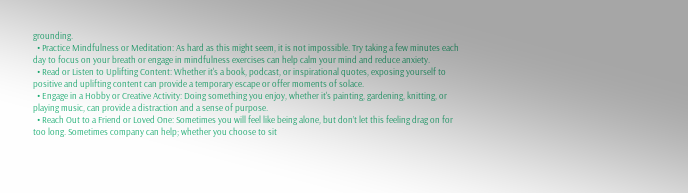grounding.
  • Practice Mindfulness or Meditation: As hard as this might seem, it is not impossible. Try taking a few minutes each day to focus on your breath or engage in mindfulness exercises can help calm your mind and reduce anxiety.
  • Read or Listen to Uplifting Content: Whether it's a book, podcast, or inspirational quotes, exposing yourself to positive and uplifting content can provide a temporary escape or offer moments of solace.
  • Engage in a Hobby or Creative Activity: Doing something you enjoy, whether it's painting, gardening, knitting, or playing music, can provide a distraction and a sense of purpose.
  • Reach Out to a Friend or Loved One: Sometimes you will feel like being alone, but don’t let this feeling drag on for too long. Sometimes company can help; whether you choose to sit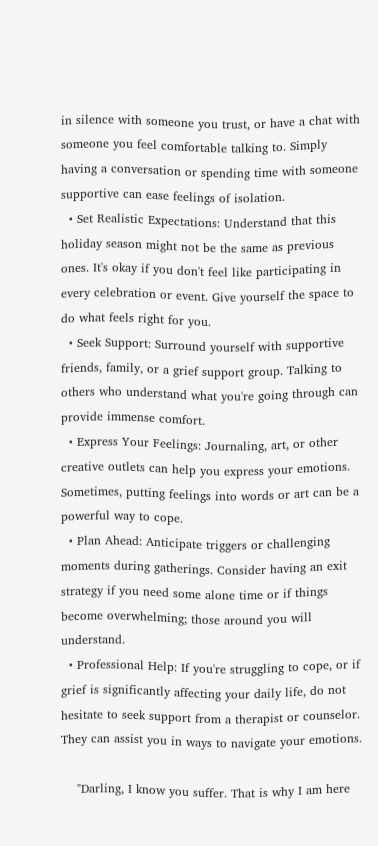in silence with someone you trust, or have a chat with someone you feel comfortable talking to. Simply having a conversation or spending time with someone supportive can ease feelings of isolation.
  • Set Realistic Expectations: Understand that this holiday season might not be the same as previous ones. It's okay if you don't feel like participating in every celebration or event. Give yourself the space to do what feels right for you.
  • Seek Support: Surround yourself with supportive friends, family, or a grief support group. Talking to others who understand what you're going through can provide immense comfort.
  • Express Your Feelings: Journaling, art, or other creative outlets can help you express your emotions. Sometimes, putting feelings into words or art can be a powerful way to cope.
  • Plan Ahead: Anticipate triggers or challenging moments during gatherings. Consider having an exit strategy if you need some alone time or if things become overwhelming; those around you will understand.
  • Professional Help: If you're struggling to cope, or if grief is significantly affecting your daily life, do not hesitate to seek support from a therapist or counselor. They can assist you in ways to navigate your emotions.

    "Darling, I know you suffer. That is why I am here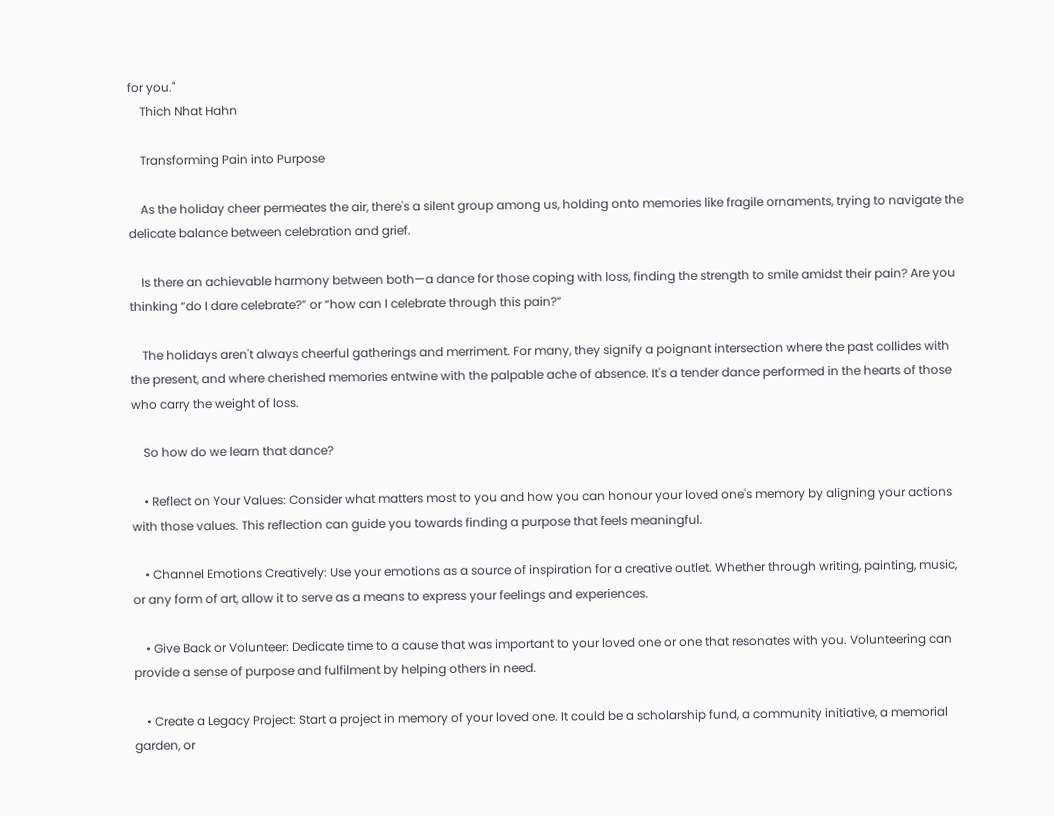for you."
    Thich Nhat Hahn

    Transforming Pain into Purpose

    As the holiday cheer permeates the air, there's a silent group among us, holding onto memories like fragile ornaments, trying to navigate the delicate balance between celebration and grief.

    Is there an achievable harmony between both—a dance for those coping with loss, finding the strength to smile amidst their pain? Are you thinking “do I dare celebrate?” or “how can I celebrate through this pain?”

    The holidays aren't always cheerful gatherings and merriment. For many, they signify a poignant intersection where the past collides with the present, and where cherished memories entwine with the palpable ache of absence. It's a tender dance performed in the hearts of those who carry the weight of loss.

    So how do we learn that dance?

    • Reflect on Your Values: Consider what matters most to you and how you can honour your loved one's memory by aligning your actions with those values. This reflection can guide you towards finding a purpose that feels meaningful.

    • Channel Emotions Creatively: Use your emotions as a source of inspiration for a creative outlet. Whether through writing, painting, music, or any form of art, allow it to serve as a means to express your feelings and experiences.

    • Give Back or Volunteer: Dedicate time to a cause that was important to your loved one or one that resonates with you. Volunteering can provide a sense of purpose and fulfilment by helping others in need.

    • Create a Legacy Project: Start a project in memory of your loved one. It could be a scholarship fund, a community initiative, a memorial garden, or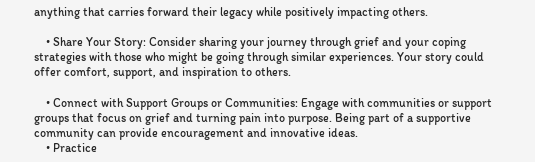anything that carries forward their legacy while positively impacting others.

    • Share Your Story: Consider sharing your journey through grief and your coping strategies with those who might be going through similar experiences. Your story could offer comfort, support, and inspiration to others.

    • Connect with Support Groups or Communities: Engage with communities or support groups that focus on grief and turning pain into purpose. Being part of a supportive community can provide encouragement and innovative ideas.
    • Practice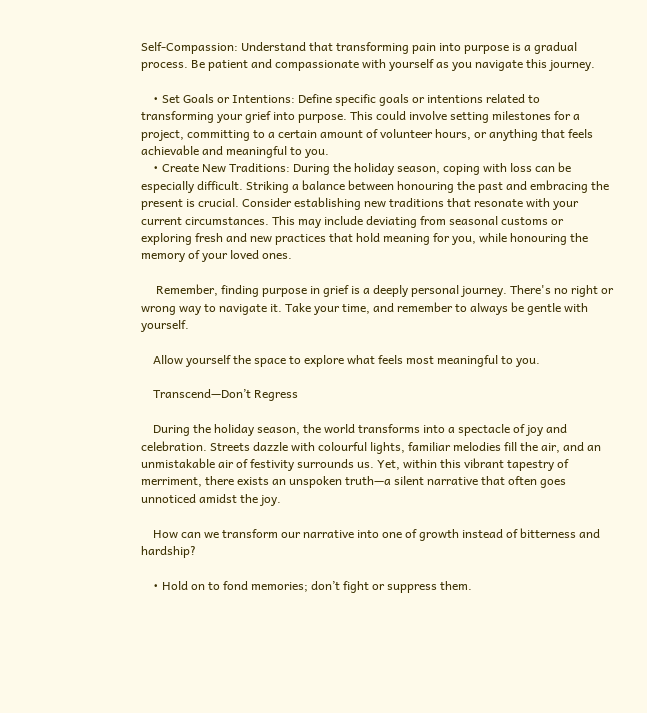Self-Compassion: Understand that transforming pain into purpose is a gradual process. Be patient and compassionate with yourself as you navigate this journey.

    • Set Goals or Intentions: Define specific goals or intentions related to transforming your grief into purpose. This could involve setting milestones for a project, committing to a certain amount of volunteer hours, or anything that feels achievable and meaningful to you.
    • Create New Traditions: During the holiday season, coping with loss can be especially difficult. Striking a balance between honouring the past and embracing the present is crucial. Consider establishing new traditions that resonate with your current circumstances. This may include deviating from seasonal customs or exploring fresh and new practices that hold meaning for you, while honouring the memory of your loved ones.

     Remember, finding purpose in grief is a deeply personal journey. There's no right or wrong way to navigate it. Take your time, and remember to always be gentle with yourself.

    Allow yourself the space to explore what feels most meaningful to you.

    Transcend—Don’t Regress

    During the holiday season, the world transforms into a spectacle of joy and celebration. Streets dazzle with colourful lights, familiar melodies fill the air, and an unmistakable air of festivity surrounds us. Yet, within this vibrant tapestry of merriment, there exists an unspoken truth—a silent narrative that often goes unnoticed amidst the joy.

    How can we transform our narrative into one of growth instead of bitterness and hardship?

    • Hold on to fond memories; don’t fight or suppress them.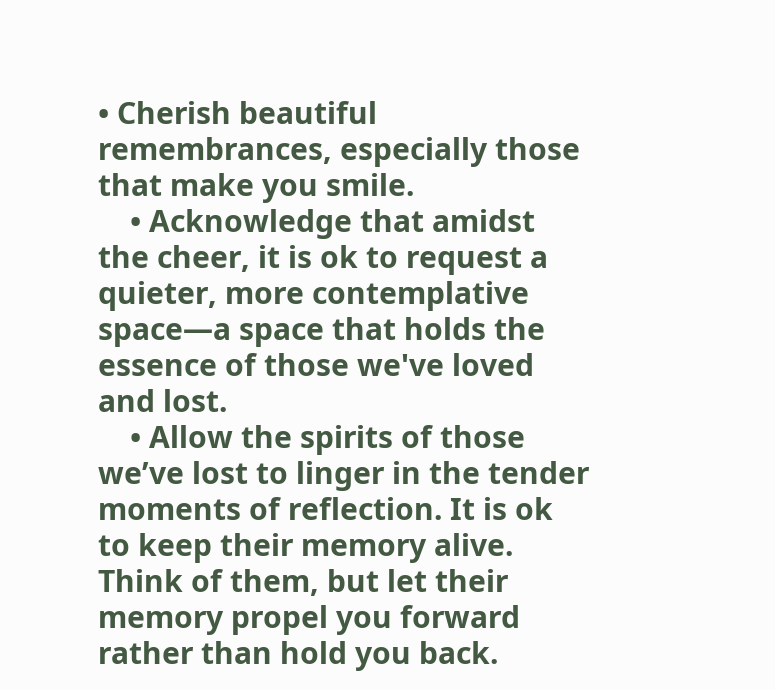• Cherish beautiful remembrances, especially those that make you smile.
    • Acknowledge that amidst the cheer, it is ok to request a quieter, more contemplative space—a space that holds the essence of those we've loved and lost.
    • Allow the spirits of those we’ve lost to linger in the tender moments of reflection. It is ok to keep their memory alive. Think of them, but let their memory propel you forward rather than hold you back.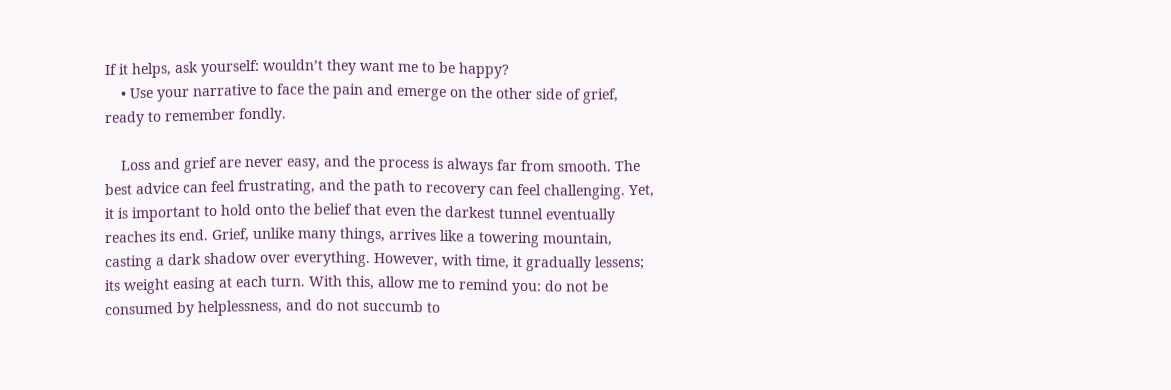If it helps, ask yourself: wouldn’t they want me to be happy?
    • Use your narrative to face the pain and emerge on the other side of grief, ready to remember fondly.

    Loss and grief are never easy, and the process is always far from smooth. The best advice can feel frustrating, and the path to recovery can feel challenging. Yet, it is important to hold onto the belief that even the darkest tunnel eventually reaches its end. Grief, unlike many things, arrives like a towering mountain, casting a dark shadow over everything. However, with time, it gradually lessens; its weight easing at each turn. With this, allow me to remind you: do not be consumed by helplessness, and do not succumb to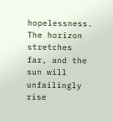hopelessness. The horizon stretches far, and the sun will unfailingly rise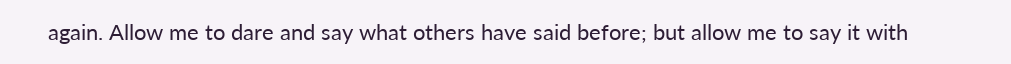again. Allow me to dare and say what others have said before; but allow me to say it with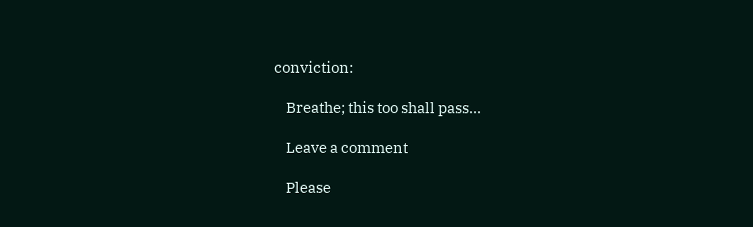conviction:

    Breathe; this too shall pass...

    Leave a comment

    Please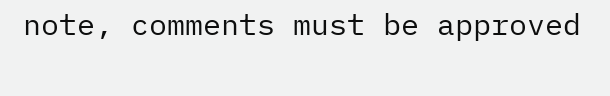note, comments must be approved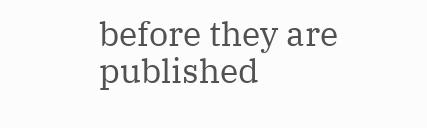before they are published